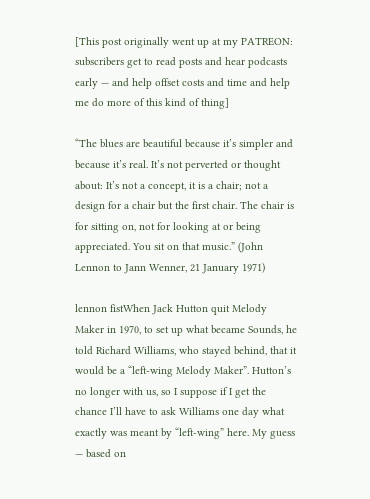[This post originally went up at my PATREON: subscribers get to read posts and hear podcasts early — and help offset costs and time and help me do more of this kind of thing]

“The blues are beautiful because it’s simpler and because it’s real. It’s not perverted or thought about: It’s not a concept, it is a chair; not a design for a chair but the first chair. The chair is for sitting on, not for looking at or being appreciated. You sit on that music.” (John Lennon to Jann Wenner, 21 January 1971)

lennon fistWhen Jack Hutton quit Melody Maker in 1970, to set up what became Sounds, he told Richard Williams, who stayed behind, that it would be a “left-wing Melody Maker”. Hutton’s no longer with us, so I suppose if I get the chance I’ll have to ask Williams one day what exactly was meant by “left-wing” here. My guess — based on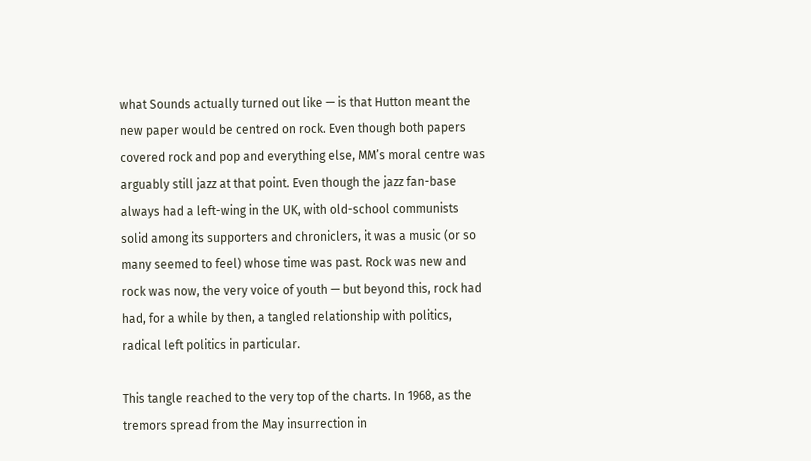what Sounds actually turned out like — is that Hutton meant the new paper would be centred on rock. Even though both papers covered rock and pop and everything else, MM’s moral centre was arguably still jazz at that point. Even though the jazz fan-base always had a left-wing in the UK, with old-school communists solid among its supporters and chroniclers, it was a music (or so many seemed to feel) whose time was past. Rock was new and rock was now, the very voice of youth — but beyond this, rock had had, for a while by then, a tangled relationship with politics, radical left politics in particular.

This tangle reached to the very top of the charts. In 1968, as the tremors spread from the May insurrection in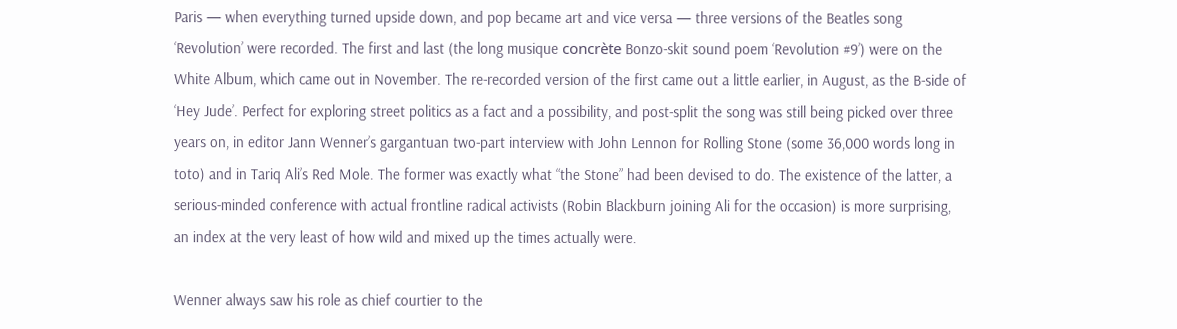Paris — when everything turned upside down, and pop became art and vice versa — three versions of the Beatles song ‘Revolution’ were recorded. The first and last (the long musique concrète Bonzo-skit sound poem ‘Revolution #9’) were on the White Album, which came out in November. The re-recorded version of the first came out a little earlier, in August, as the B-side of ‘Hey Jude’. Perfect for exploring street politics as a fact and a possibility, and post-split the song was still being picked over three years on, in editor Jann Wenner’s gargantuan two-part interview with John Lennon for Rolling Stone (some 36,000 words long in toto) and in Tariq Ali’s Red Mole. The former was exactly what “the Stone” had been devised to do. The existence of the latter, a serious-minded conference with actual frontline radical activists (Robin Blackburn joining Ali for the occasion) is more surprising, an index at the very least of how wild and mixed up the times actually were.

Wenner always saw his role as chief courtier to the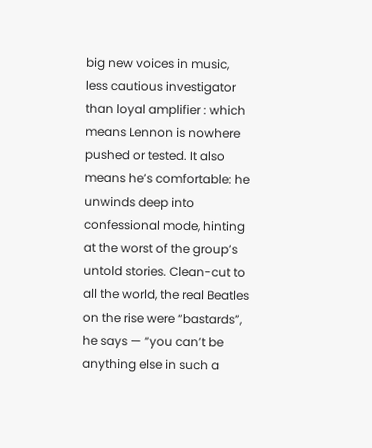big new voices in music, less cautious investigator than loyal amplifier : which means Lennon is nowhere pushed or tested. It also means he’s comfortable: he unwinds deep into confessional mode, hinting at the worst of the group’s untold stories. Clean-cut to all the world, the real Beatles on the rise were “bastards”, he says — “you can’t be anything else in such a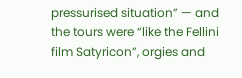pressurised situation” — and the tours were “like the Fellini film Satyricon”, orgies and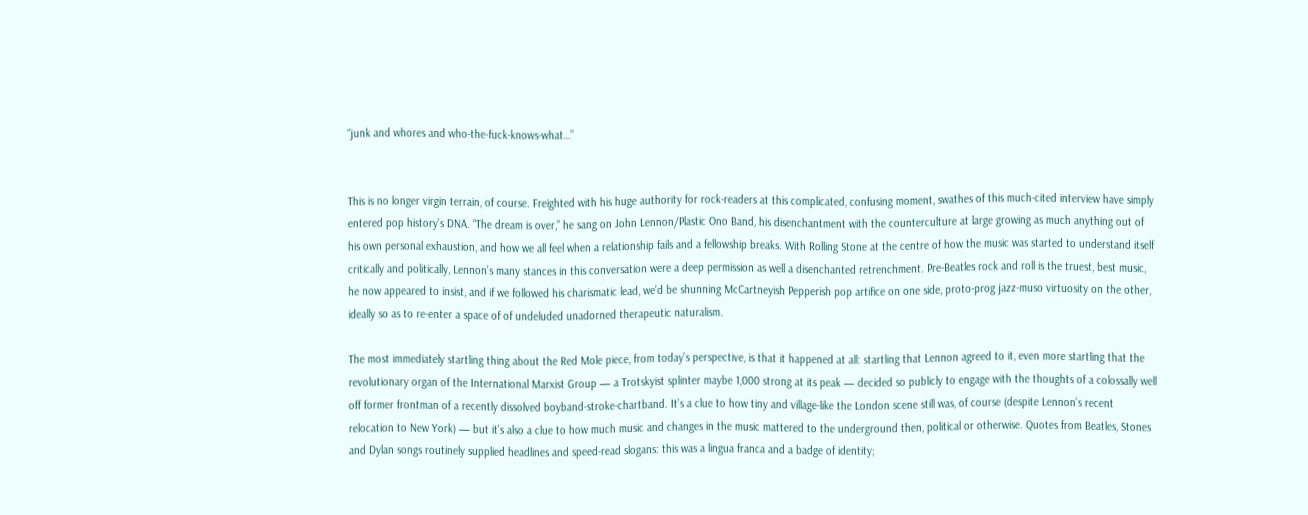“junk and whores and who-the-fuck-knows-what…”


This is no longer virgin terrain, of course. Freighted with his huge authority for rock-readers at this complicated, confusing moment, swathes of this much-cited interview have simply entered pop history’s DNA. “The dream is over,” he sang on John Lennon/Plastic Ono Band, his disenchantment with the counterculture at large growing as much anything out of his own personal exhaustion, and how we all feel when a relationship fails and a fellowship breaks. With Rolling Stone at the centre of how the music was started to understand itself critically and politically, Lennon’s many stances in this conversation were a deep permission as well a disenchanted retrenchment. Pre-Beatles rock and roll is the truest, best music, he now appeared to insist, and if we followed his charismatic lead, we’d be shunning McCartneyish Pepperish pop artifice on one side, proto-prog jazz-muso virtuosity on the other, ideally so as to re-enter a space of of undeluded unadorned therapeutic naturalism.

The most immediately startling thing about the Red Mole piece, from today’s perspective, is that it happened at all: startling that Lennon agreed to it, even more startling that the revolutionary organ of the International Marxist Group — a Trotskyist splinter maybe 1,000 strong at its peak — decided so publicly to engage with the thoughts of a colossally well off former frontman of a recently dissolved boyband-stroke-chartband. It’s a clue to how tiny and village-like the London scene still was, of course (despite Lennon’s recent relocation to New York) — but it’s also a clue to how much music and changes in the music mattered to the underground then, political or otherwise. Quotes from Beatles, Stones and Dylan songs routinely supplied headlines and speed-read slogans: this was a lingua franca and a badge of identity;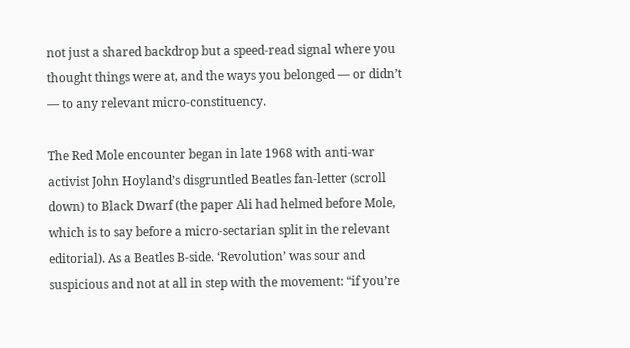not just a shared backdrop but a speed-read signal where you thought things were at, and the ways you belonged — or didn’t — to any relevant micro-constituency.

The Red Mole encounter began in late 1968 with anti-war activist John Hoyland’s disgruntled Beatles fan-letter (scroll down) to Black Dwarf (the paper Ali had helmed before Mole, which is to say before a micro-sectarian split in the relevant editorial). As a Beatles B-side. ‘Revolution’ was sour and suspicious and not at all in step with the movement: “if you’re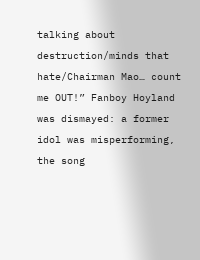talking about destruction/minds that hate/Chairman Mao… count me OUT!” Fanboy Hoyland was dismayed: a former idol was misperforming, the song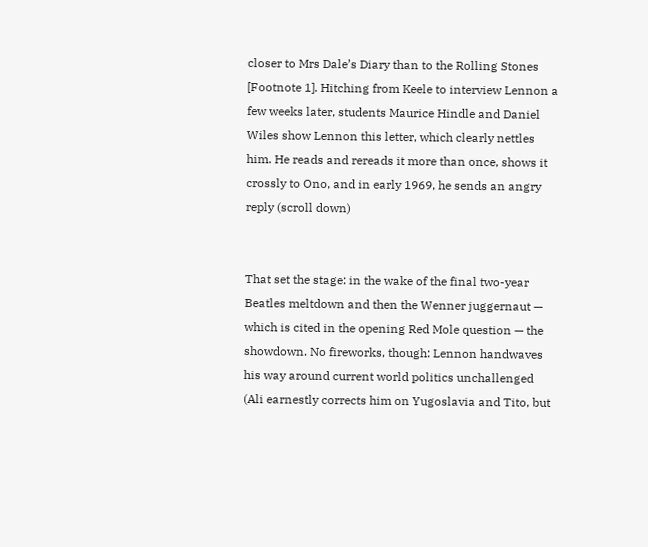closer to Mrs Dale’s Diary than to the Rolling Stones [Footnote 1]. Hitching from Keele to interview Lennon a few weeks later, students Maurice Hindle and Daniel Wiles show Lennon this letter, which clearly nettles him. He reads and rereads it more than once, shows it crossly to Ono, and in early 1969, he sends an angry reply (scroll down)


That set the stage: in the wake of the final two-year Beatles meltdown and then the Wenner juggernaut — which is cited in the opening Red Mole question — the showdown. No fireworks, though: Lennon handwaves his way around current world politics unchallenged (Ali earnestly corrects him on Yugoslavia and Tito, but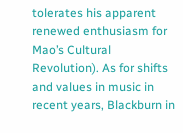tolerates his apparent renewed enthusiasm for Mao’s Cultural Revolution). As for shifts and values in music in recent years, Blackburn in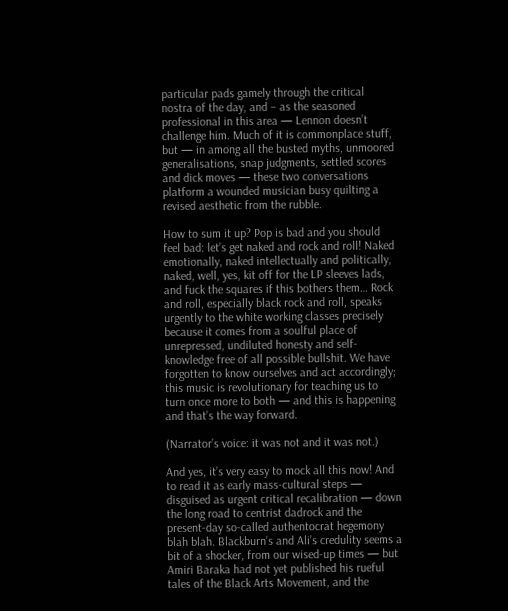particular pads gamely through the critical nostra of the day, and – as the seasoned professional in this area — Lennon doesn’t challenge him. Much of it is commonplace stuff, but — in among all the busted myths, unmoored generalisations, snap judgments, settled scores and dick moves — these two conversations platform a wounded musician busy quilting a revised aesthetic from the rubble.

How to sum it up? Pop is bad and you should feel bad: let’s get naked and rock and roll! Naked emotionally, naked intellectually and politically, naked, well, yes, kit off for the LP sleeves lads, and fuck the squares if this bothers them… Rock and roll, especially black rock and roll, speaks urgently to the white working classes precisely because it comes from a soulful place of unrepressed, undiluted honesty and self-knowledge free of all possible bullshit. We have forgotten to know ourselves and act accordingly; this music is revolutionary for teaching us to turn once more to both — and this is happening and that’s the way forward.

(Narrator’s voice: it was not and it was not.)

And yes, it’s very easy to mock all this now! And to read it as early mass-cultural steps — disguised as urgent critical recalibration — down the long road to centrist dadrock and the present-day so-called authentocrat hegemony blah blah. Blackburn’s and Ali’s credulity seems a bit of a shocker, from our wised-up times — but Amiri Baraka had not yet published his rueful tales of the Black Arts Movement, and the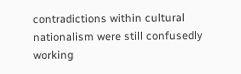contradictions within cultural nationalism were still confusedly working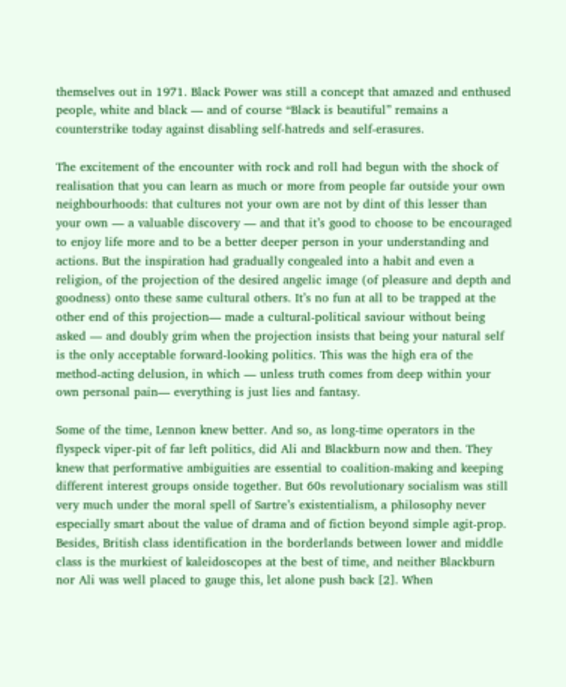themselves out in 1971. Black Power was still a concept that amazed and enthused people, white and black — and of course “Black is beautiful” remains a counterstrike today against disabling self-hatreds and self-erasures.

The excitement of the encounter with rock and roll had begun with the shock of realisation that you can learn as much or more from people far outside your own neighbourhoods: that cultures not your own are not by dint of this lesser than your own — a valuable discovery — and that it’s good to choose to be encouraged to enjoy life more and to be a better deeper person in your understanding and actions. But the inspiration had gradually congealed into a habit and even a religion, of the projection of the desired angelic image (of pleasure and depth and goodness) onto these same cultural others. It’s no fun at all to be trapped at the other end of this projection— made a cultural-political saviour without being asked — and doubly grim when the projection insists that being your natural self is the only acceptable forward-looking politics. This was the high era of the method-acting delusion, in which — unless truth comes from deep within your own personal pain— everything is just lies and fantasy.

Some of the time, Lennon knew better. And so, as long-time operators in the flyspeck viper-pit of far left politics, did Ali and Blackburn now and then. They knew that performative ambiguities are essential to coalition-making and keeping different interest groups onside together. But 60s revolutionary socialism was still very much under the moral spell of Sartre’s existentialism, a philosophy never especially smart about the value of drama and of fiction beyond simple agit-prop. Besides, British class identification in the borderlands between lower and middle class is the murkiest of kaleidoscopes at the best of time, and neither Blackburn nor Ali was well placed to gauge this, let alone push back [2]. When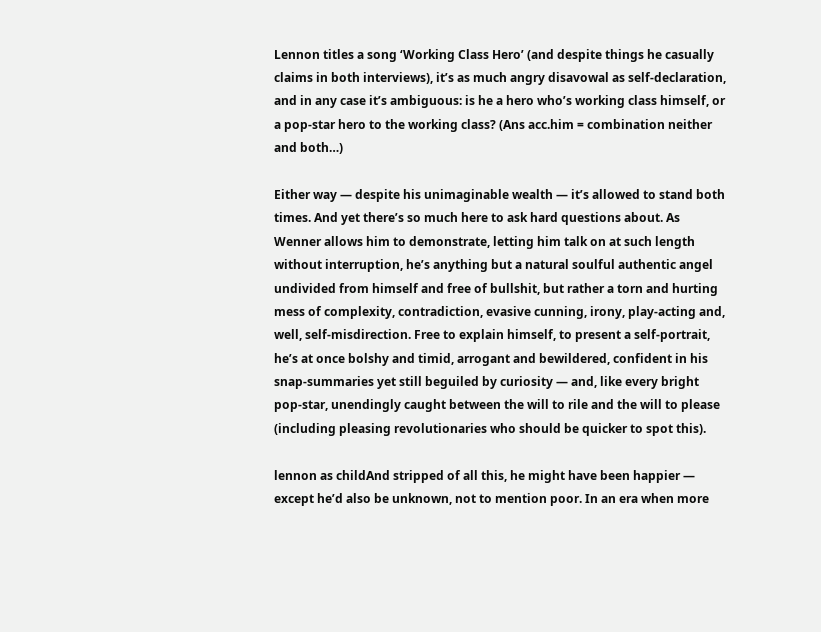Lennon titles a song ‘Working Class Hero’ (and despite things he casually claims in both interviews), it’s as much angry disavowal as self-declaration, and in any case it’s ambiguous: is he a hero who’s working class himself, or a pop-star hero to the working class? (Ans acc.him = combination neither and both…)

Either way — despite his unimaginable wealth — it’s allowed to stand both times. And yet there’s so much here to ask hard questions about. As Wenner allows him to demonstrate, letting him talk on at such length without interruption, he’s anything but a natural soulful authentic angel undivided from himself and free of bullshit, but rather a torn and hurting mess of complexity, contradiction, evasive cunning, irony, play-acting and, well, self-misdirection. Free to explain himself, to present a self-portrait, he’s at once bolshy and timid, arrogant and bewildered, confident in his snap-summaries yet still beguiled by curiosity — and, like every bright pop-star, unendingly caught between the will to rile and the will to please (including pleasing revolutionaries who should be quicker to spot this).

lennon as childAnd stripped of all this, he might have been happier — except he’d also be unknown, not to mention poor. In an era when more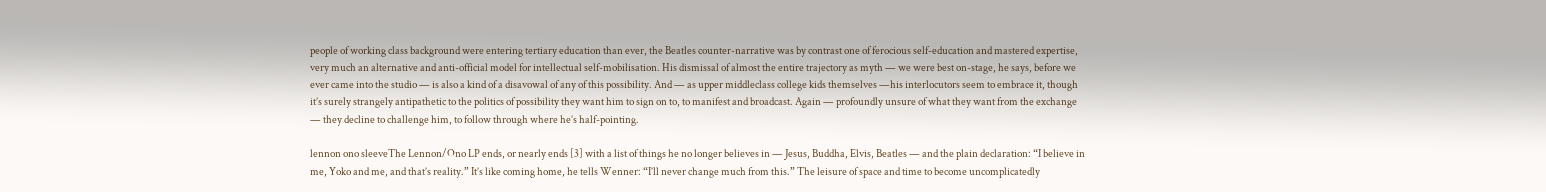people of working class background were entering tertiary education than ever, the Beatles counter-narrative was by contrast one of ferocious self-education and mastered expertise, very much an alternative and anti-official model for intellectual self-mobilisation. His dismissal of almost the entire trajectory as myth — we were best on-stage, he says, before we ever came into the studio — is also a kind of a disavowal of any of this possibility. And — as upper middleclass college kids themselves —his interlocutors seem to embrace it, though it’s surely strangely antipathetic to the politics of possibility they want him to sign on to, to manifest and broadcast. Again — profoundly unsure of what they want from the exchange — they decline to challenge him, to follow through where he’s half-pointing.

lennon ono sleeveThe Lennon/Ono LP ends, or nearly ends [3] with a list of things he no longer believes in — Jesus, Buddha, Elvis, Beatles — and the plain declaration: “I believe in me, Yoko and me, and that’s reality.” It’s like coming home, he tells Wenner: “I’ll never change much from this.” The leisure of space and time to become uncomplicatedly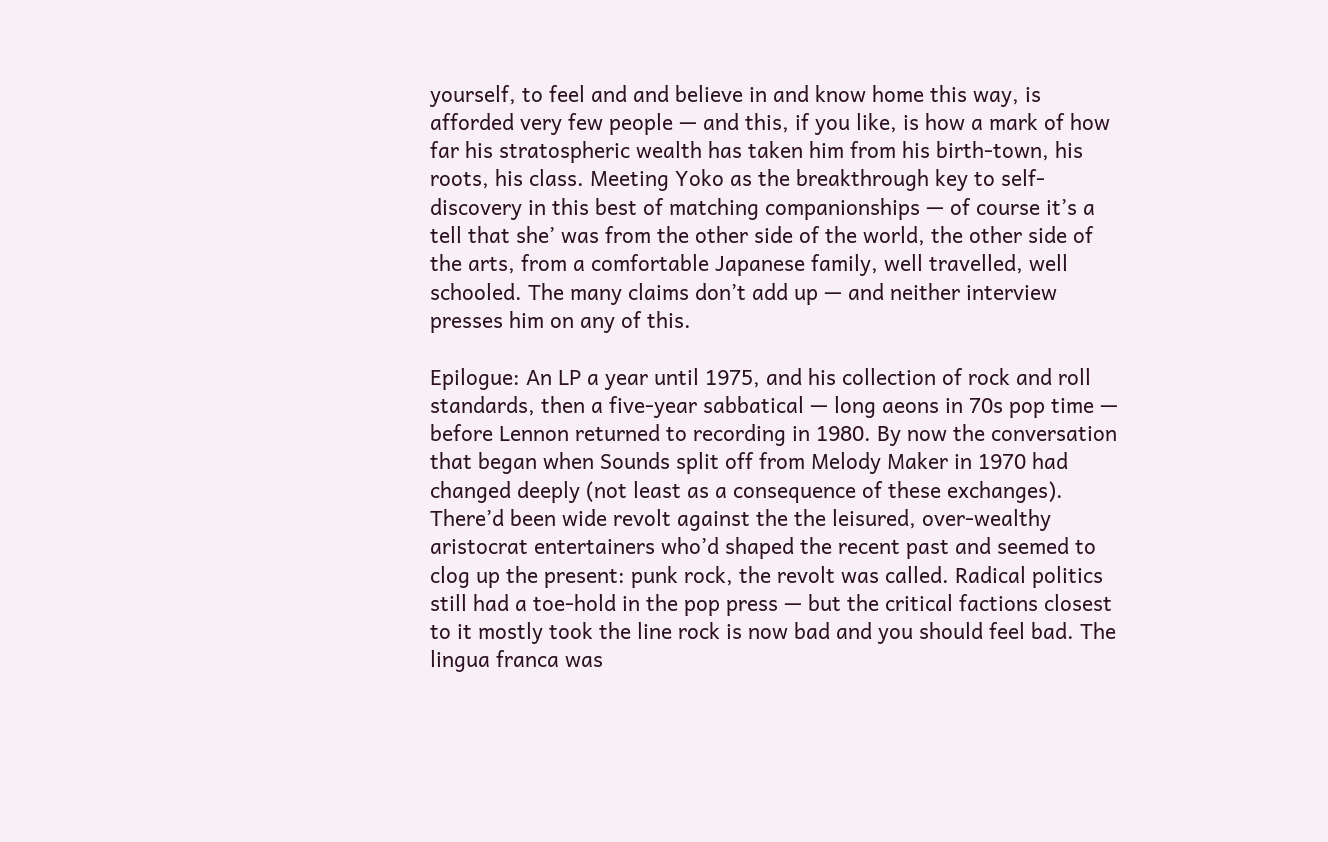yourself, to feel and and believe in and know home this way, is afforded very few people — and this, if you like, is how a mark of how far his stratospheric wealth has taken him from his birth-town, his roots, his class. Meeting Yoko as the breakthrough key to self-discovery in this best of matching companionships — of course it’s a tell that she’ was from the other side of the world, the other side of the arts, from a comfortable Japanese family, well travelled, well schooled. The many claims don’t add up — and neither interview presses him on any of this.

Epilogue: An LP a year until 1975, and his collection of rock and roll standards, then a five-year sabbatical — long aeons in 70s pop time — before Lennon returned to recording in 1980. By now the conversation that began when Sounds split off from Melody Maker in 1970 had changed deeply (not least as a consequence of these exchanges). There’d been wide revolt against the the leisured, over-wealthy aristocrat entertainers who’d shaped the recent past and seemed to clog up the present: punk rock, the revolt was called. Radical politics still had a toe-hold in the pop press — but the critical factions closest to it mostly took the line rock is now bad and you should feel bad. The lingua franca was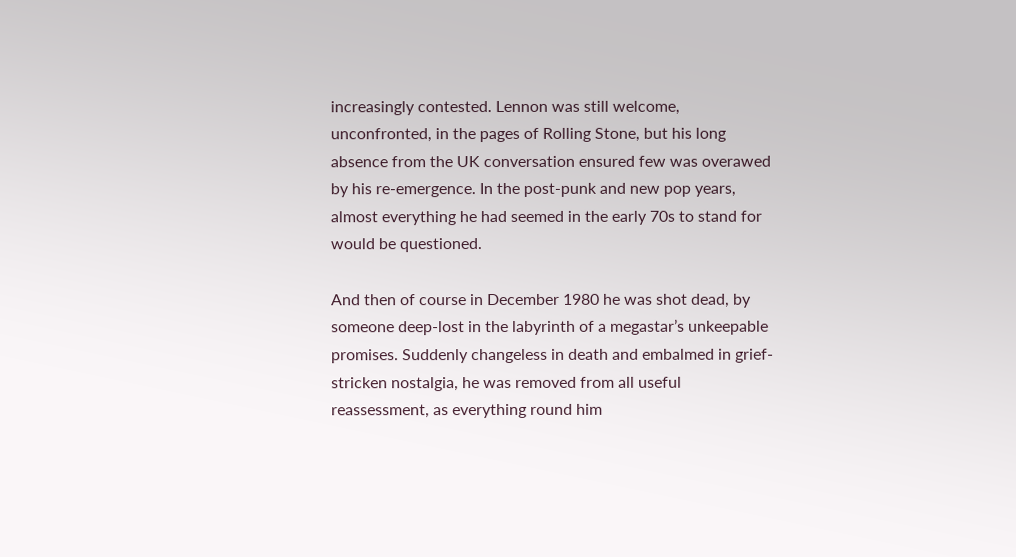increasingly contested. Lennon was still welcome, unconfronted, in the pages of Rolling Stone, but his long absence from the UK conversation ensured few was overawed by his re-emergence. In the post-punk and new pop years, almost everything he had seemed in the early 70s to stand for would be questioned.

And then of course in December 1980 he was shot dead, by someone deep-lost in the labyrinth of a megastar’s unkeepable promises. Suddenly changeless in death and embalmed in grief-stricken nostalgia, he was removed from all useful reassessment, as everything round him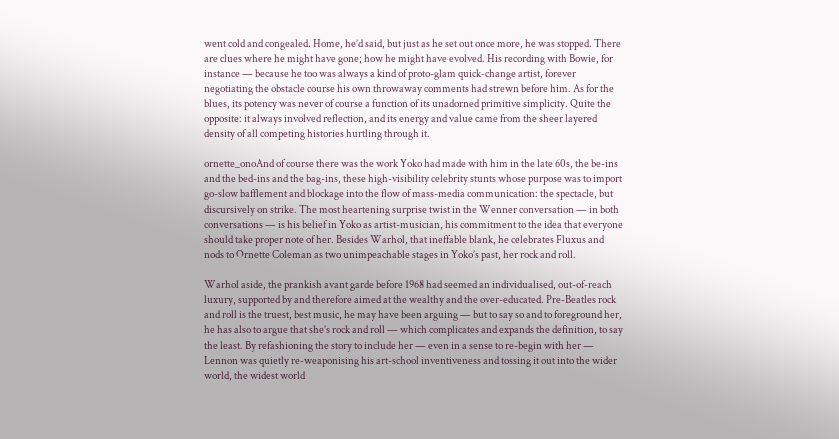went cold and congealed. Home, he’d said, but just as he set out once more, he was stopped. There are clues where he might have gone; how he might have evolved. His recording with Bowie, for instance — because he too was always a kind of proto-glam quick-change artist, forever negotiating the obstacle course his own throwaway comments had strewn before him. As for the blues, its potency was never of course a function of its unadorned primitive simplicity. Quite the opposite: it always involved reflection, and its energy and value came from the sheer layered density of all competing histories hurtling through it.

ornette_onoAnd of course there was the work Yoko had made with him in the late 60s, the be-ins and the bed-ins and the bag-ins, these high-visibility celebrity stunts whose purpose was to import go-slow bafflement and blockage into the flow of mass-media communication: the spectacle, but discursively on strike. The most heartening surprise twist in the Wenner conversation — in both conversations — is his belief in Yoko as artist-musician, his commitment to the idea that everyone should take proper note of her. Besides Warhol, that ineffable blank, he celebrates Fluxus and nods to Ornette Coleman as two unimpeachable stages in Yoko’s past, her rock and roll.

Warhol aside, the prankish avant garde before 1968 had seemed an individualised, out-of-reach luxury, supported by and therefore aimed at the wealthy and the over-educated. Pre-Beatles rock and roll is the truest, best music, he may have been arguing — but to say so and to foreground her, he has also to argue that she’s rock and roll — which complicates and expands the definition, to say the least. By refashioning the story to include her — even in a sense to re-begin with her — Lennon was quietly re-weaponising his art-school inventiveness and tossing it out into the wider world, the widest world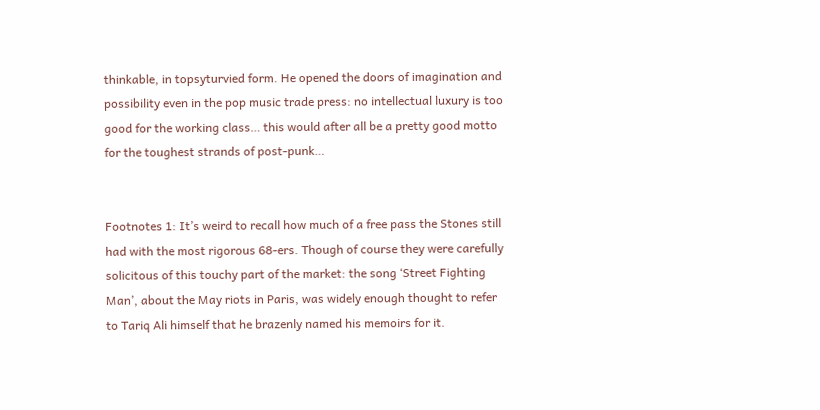thinkable, in topsyturvied form. He opened the doors of imagination and possibility even in the pop music trade press: no intellectual luxury is too good for the working class… this would after all be a pretty good motto for the toughest strands of post-punk…


Footnotes 1: It’s weird to recall how much of a free pass the Stones still had with the most rigorous 68-ers. Though of course they were carefully solicitous of this touchy part of the market: the song ‘Street Fighting Man’, about the May riots in Paris, was widely enough thought to refer to Tariq Ali himself that he brazenly named his memoirs for it.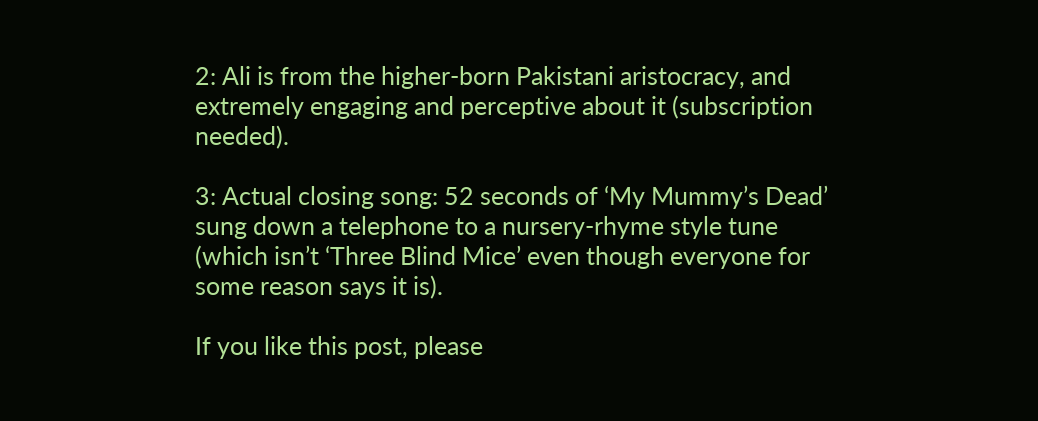2: Ali is from the higher-born Pakistani aristocracy, and extremely engaging and perceptive about it (subscription needed).

3: Actual closing song: 52 seconds of ‘My Mummy’s Dead’ sung down a telephone to a nursery-rhyme style tune (which isn’t ‘Three Blind Mice’ even though everyone for some reason says it is).

If you like this post, please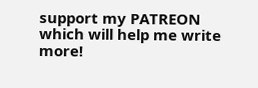support my PATREON which will help me write more!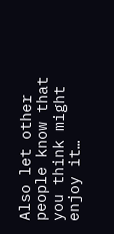Also let other people know that you think might enjoy it…